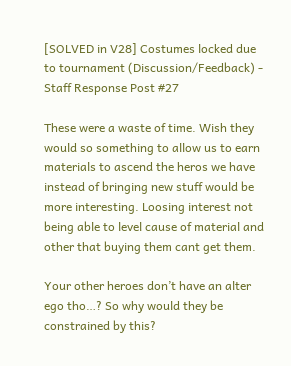[SOLVED in V28] Costumes locked due to tournament (Discussion/Feedback) - Staff Response Post #27

These were a waste of time. Wish they would so something to allow us to earn materials to ascend the heros we have instead of bringing new stuff would be more interesting. Loosing interest not being able to level cause of material and other that buying them cant get them.

Your other heroes don’t have an alter ego tho…? So why would they be constrained by this?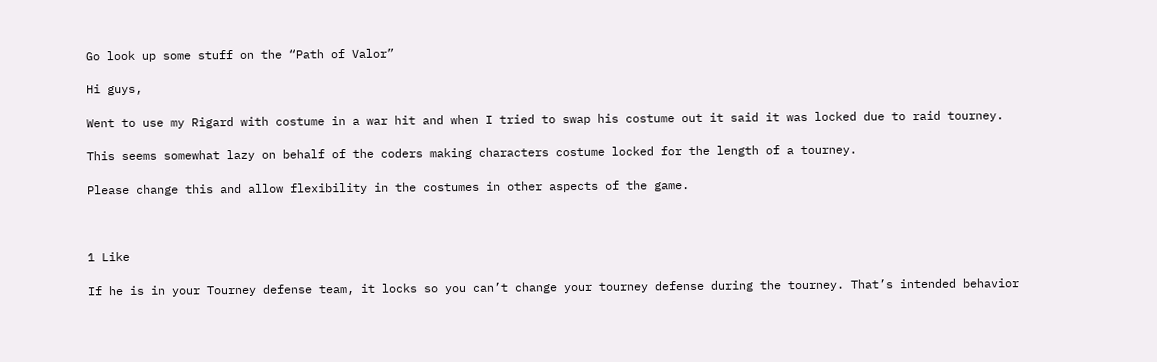Go look up some stuff on the “Path of Valor”

Hi guys,

Went to use my Rigard with costume in a war hit and when I tried to swap his costume out it said it was locked due to raid tourney.

This seems somewhat lazy on behalf of the coders making characters costume locked for the length of a tourney.

Please change this and allow flexibility in the costumes in other aspects of the game.



1 Like

If he is in your Tourney defense team, it locks so you can’t change your tourney defense during the tourney. That’s intended behavior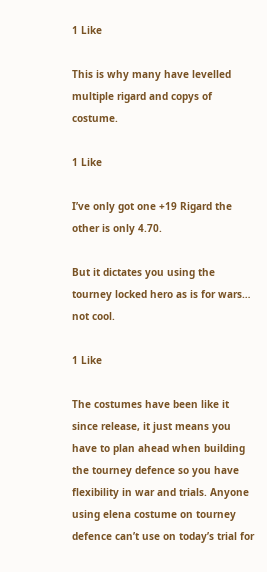1 Like

This is why many have levelled multiple rigard and copys of costume.

1 Like

I’ve only got one +19 Rigard the other is only 4.70.

But it dictates you using the tourney locked hero as is for wars… not cool.

1 Like

The costumes have been like it since release, it just means you have to plan ahead when building the tourney defence so you have flexibility in war and trials. Anyone using elena costume on tourney defence can’t use on today’s trial for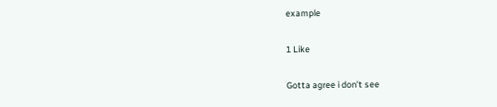example

1 Like

Gotta agree i don’t see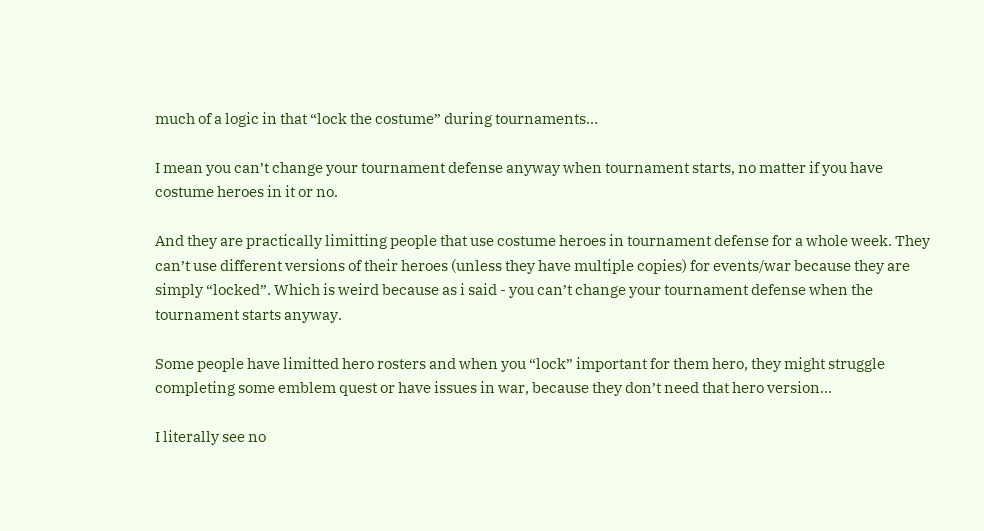much of a logic in that “lock the costume” during tournaments…

I mean you can’t change your tournament defense anyway when tournament starts, no matter if you have costume heroes in it or no.

And they are practically limitting people that use costume heroes in tournament defense for a whole week. They can’t use different versions of their heroes (unless they have multiple copies) for events/war because they are simply “locked”. Which is weird because as i said - you can’t change your tournament defense when the tournament starts anyway.

Some people have limitted hero rosters and when you “lock” important for them hero, they might struggle completing some emblem quest or have issues in war, because they don’t need that hero version…

I literally see no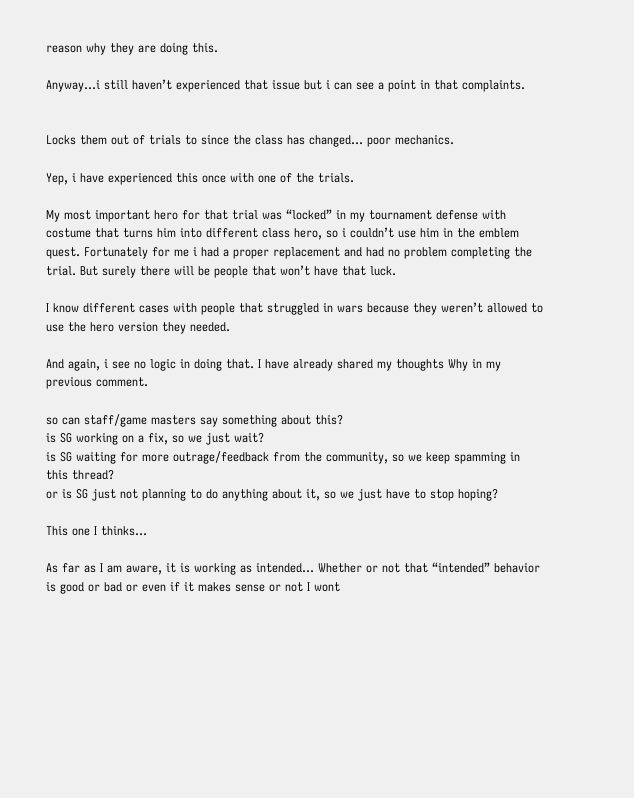reason why they are doing this.

Anyway…i still haven’t experienced that issue but i can see a point in that complaints.


Locks them out of trials to since the class has changed… poor mechanics.

Yep, i have experienced this once with one of the trials.

My most important hero for that trial was “locked” in my tournament defense with costume that turns him into different class hero, so i couldn’t use him in the emblem quest. Fortunately for me i had a proper replacement and had no problem completing the trial. But surely there will be people that won’t have that luck.

I know different cases with people that struggled in wars because they weren’t allowed to use the hero version they needed.

And again, i see no logic in doing that. I have already shared my thoughts Why in my previous comment.

so can staff/game masters say something about this?
is SG working on a fix, so we just wait?
is SG waiting for more outrage/feedback from the community, so we keep spamming in this thread?
or is SG just not planning to do anything about it, so we just have to stop hoping?

This one I thinks…

As far as I am aware, it is working as intended… Whether or not that “intended” behavior is good or bad or even if it makes sense or not I wont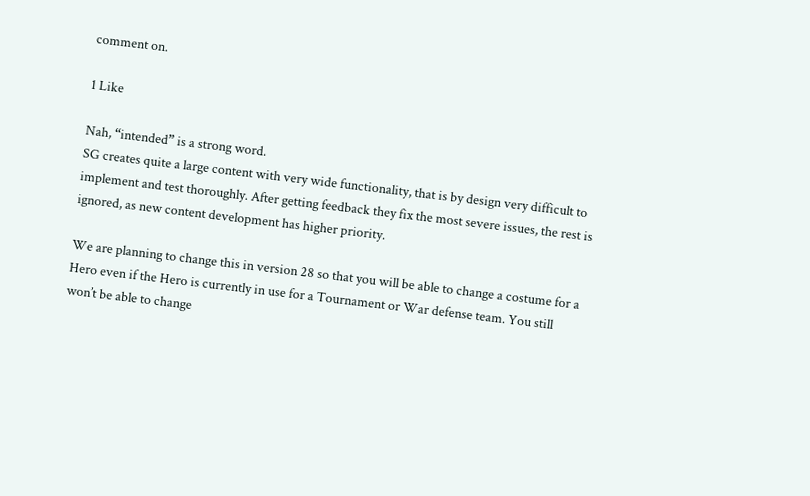comment on.

1 Like

Nah, “intended” is a strong word.
SG creates quite a large content with very wide functionality, that is by design very difficult to implement and test thoroughly. After getting feedback they fix the most severe issues, the rest is ignored, as new content development has higher priority.

We are planning to change this in version 28 so that you will be able to change a costume for a Hero even if the Hero is currently in use for a Tournament or War defense team. You still won’t be able to change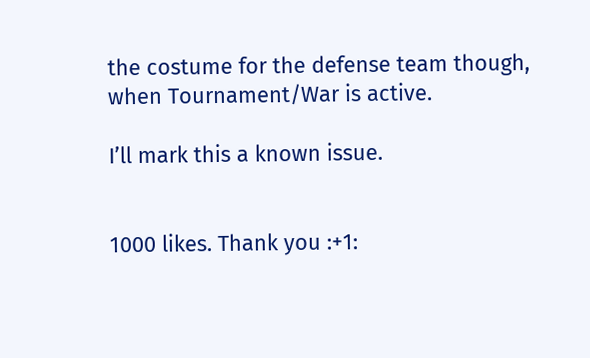the costume for the defense team though, when Tournament/War is active.

I’ll mark this a known issue.


1000 likes. Thank you :+1: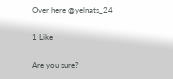Over here @yelnats_24

1 Like

Are you sure?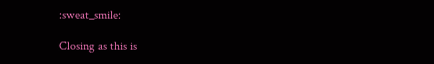:sweat_smile:

Closing as this is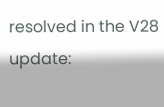resolved in the V28 update: